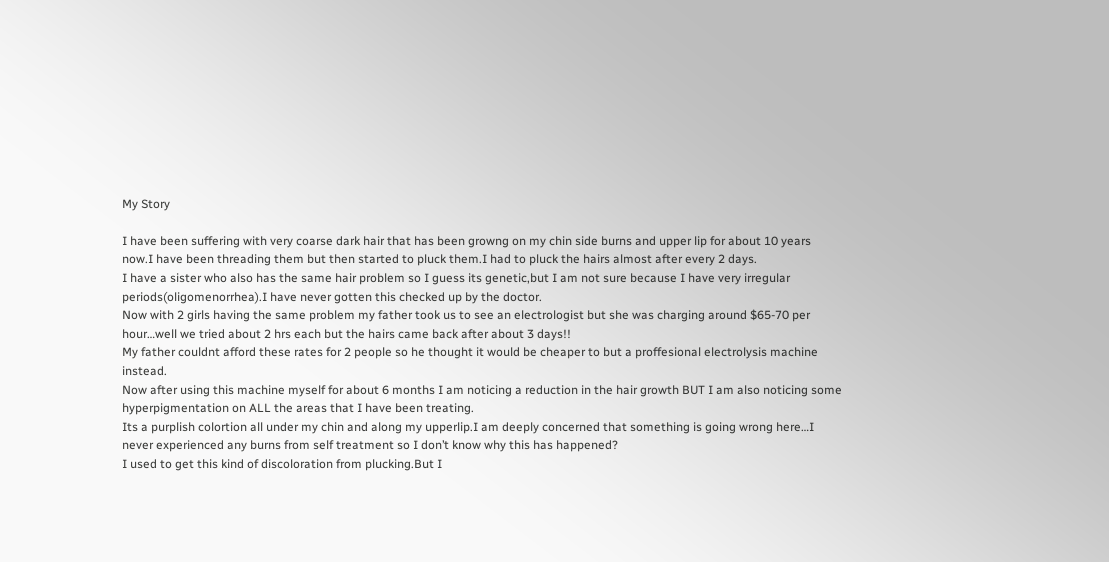My Story

I have been suffering with very coarse dark hair that has been growng on my chin side burns and upper lip for about 10 years now.I have been threading them but then started to pluck them.I had to pluck the hairs almost after every 2 days.
I have a sister who also has the same hair problem so I guess its genetic,but I am not sure because I have very irregular periods(oligomenorrhea).I have never gotten this checked up by the doctor.
Now with 2 girls having the same problem my father took us to see an electrologist but she was charging around $65-70 per hour…well we tried about 2 hrs each but the hairs came back after about 3 days!!
My father couldnt afford these rates for 2 people so he thought it would be cheaper to but a proffesional electrolysis machine instead.
Now after using this machine myself for about 6 months I am noticing a reduction in the hair growth BUT I am also noticing some hyperpigmentation on ALL the areas that I have been treating.
Its a purplish colortion all under my chin and along my upperlip.I am deeply concerned that something is going wrong here…I never experienced any burns from self treatment so I don’t know why this has happened?
I used to get this kind of discoloration from plucking.But I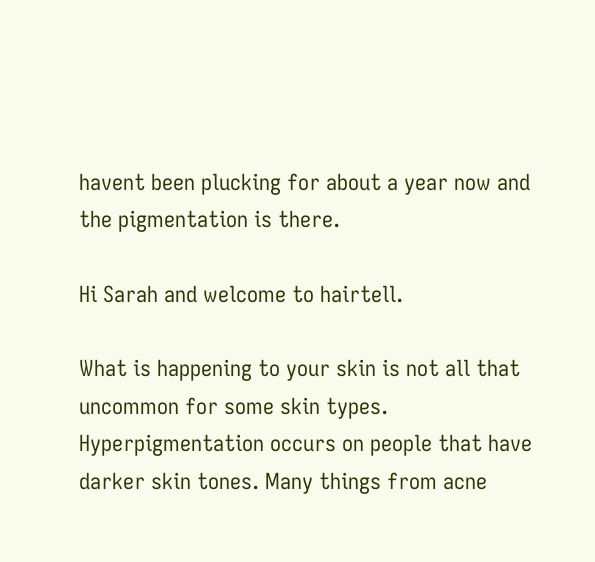havent been plucking for about a year now and the pigmentation is there.

Hi Sarah and welcome to hairtell.

What is happening to your skin is not all that uncommon for some skin types. Hyperpigmentation occurs on people that have darker skin tones. Many things from acne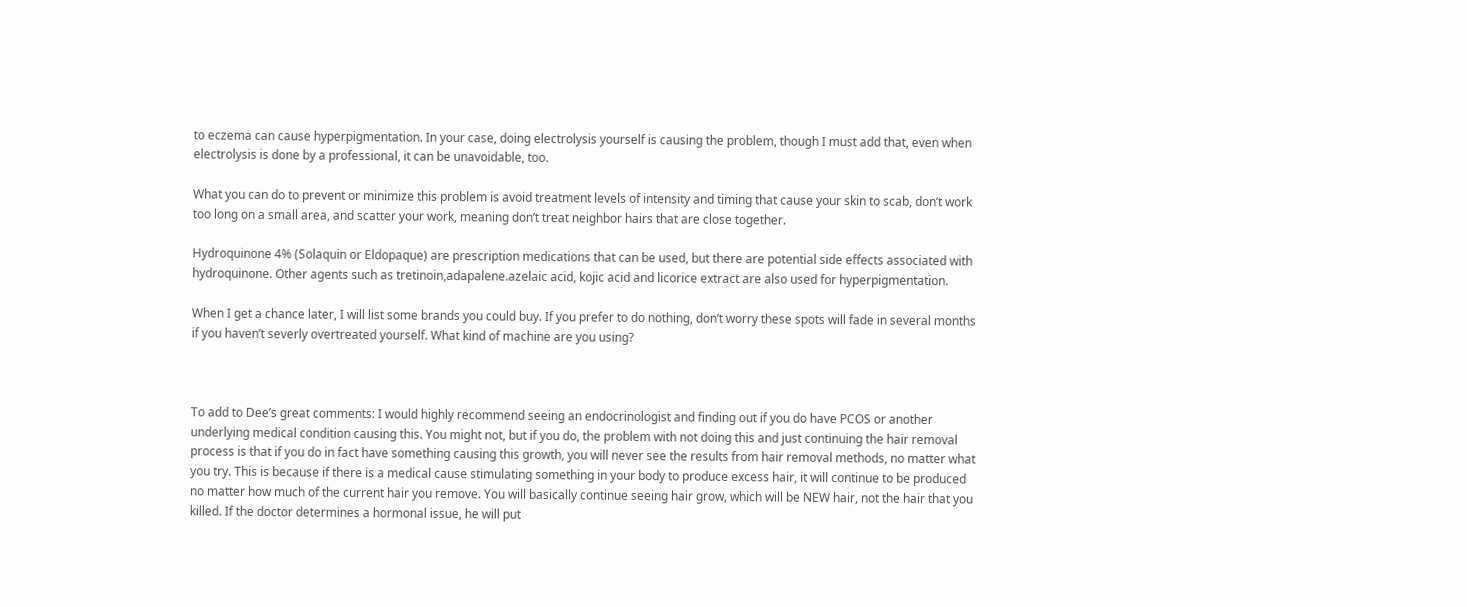to eczema can cause hyperpigmentation. In your case, doing electrolysis yourself is causing the problem, though I must add that, even when electrolysis is done by a professional, it can be unavoidable, too.

What you can do to prevent or minimize this problem is avoid treatment levels of intensity and timing that cause your skin to scab, don’t work too long on a small area, and scatter your work, meaning don’t treat neighbor hairs that are close together.

Hydroquinone 4% (Solaquin or Eldopaque) are prescription medications that can be used, but there are potential side effects associated with hydroquinone. Other agents such as tretinoin,adapalene.azelaic acid, kojic acid and licorice extract are also used for hyperpigmentation.

When I get a chance later, I will list some brands you could buy. If you prefer to do nothing, don’t worry these spots will fade in several months if you haven’t severly overtreated yourself. What kind of machine are you using?



To add to Dee’s great comments: I would highly recommend seeing an endocrinologist and finding out if you do have PCOS or another underlying medical condition causing this. You might not, but if you do, the problem with not doing this and just continuing the hair removal process is that if you do in fact have something causing this growth, you will never see the results from hair removal methods, no matter what you try. This is because if there is a medical cause stimulating something in your body to produce excess hair, it will continue to be produced no matter how much of the current hair you remove. You will basically continue seeing hair grow, which will be NEW hair, not the hair that you killed. If the doctor determines a hormonal issue, he will put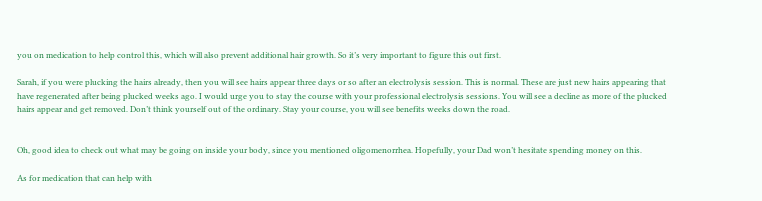you on medication to help control this, which will also prevent additional hair growth. So it’s very important to figure this out first.

Sarah, if you were plucking the hairs already, then you will see hairs appear three days or so after an electrolysis session. This is normal. These are just new hairs appearing that have regenerated after being plucked weeks ago. I would urge you to stay the course with your professional electrolysis sessions. You will see a decline as more of the plucked hairs appear and get removed. Don’t think yourself out of the ordinary. Stay your course, you will see benefits weeks down the road.


Oh, good idea to check out what may be going on inside your body, since you mentioned oligomenorrhea. Hopefully, your Dad won’t hesitate spending money on this.

As for medication that can help with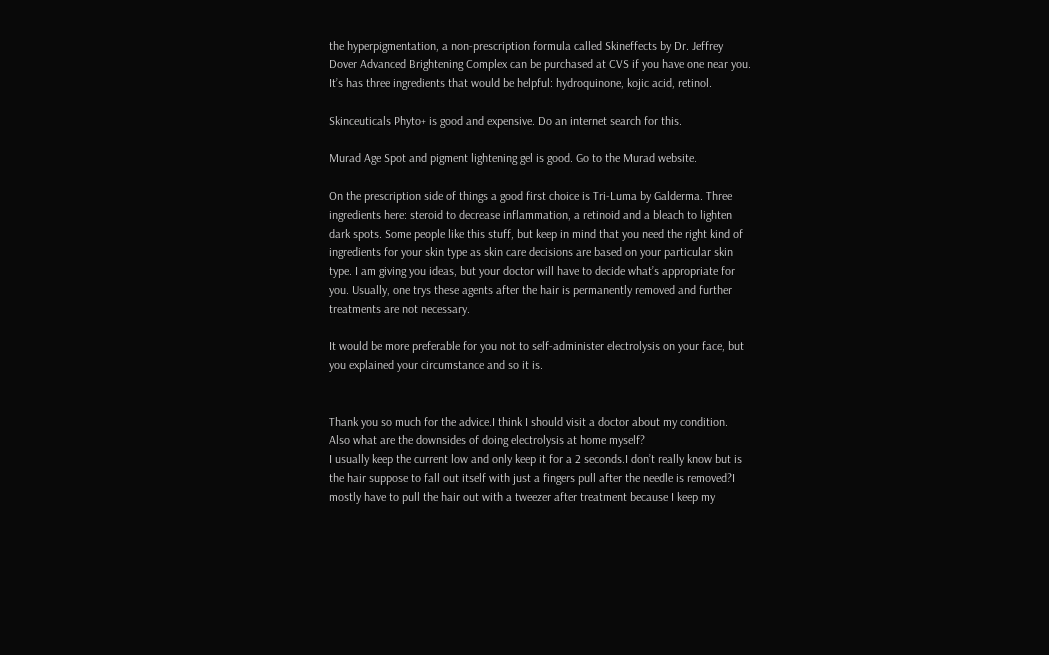the hyperpigmentation, a non-prescription formula called Skineffects by Dr. Jeffrey Dover Advanced Brightening Complex can be purchased at CVS if you have one near you. It’s has three ingredients that would be helpful: hydroquinone, kojic acid, retinol.

Skinceuticals Phyto+ is good and expensive. Do an internet search for this.

Murad Age Spot and pigment lightening gel is good. Go to the Murad website.

On the prescription side of things a good first choice is Tri-Luma by Galderma. Three ingredients here: steroid to decrease inflammation, a retinoid and a bleach to lighten dark spots. Some people like this stuff, but keep in mind that you need the right kind of ingredients for your skin type as skin care decisions are based on your particular skin type. I am giving you ideas, but your doctor will have to decide what’s appropriate for you. Usually, one trys these agents after the hair is permanently removed and further treatments are not necessary.

It would be more preferable for you not to self-administer electrolysis on your face, but you explained your circumstance and so it is.


Thank you so much for the advice.I think I should visit a doctor about my condition.
Also what are the downsides of doing electrolysis at home myself?
I usually keep the current low and only keep it for a 2 seconds.I don’t really know but is the hair suppose to fall out itself with just a fingers pull after the needle is removed?I mostly have to pull the hair out with a tweezer after treatment because I keep my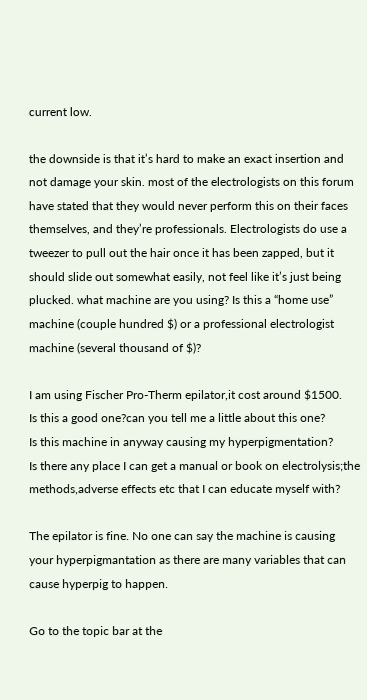current low.

the downside is that it’s hard to make an exact insertion and not damage your skin. most of the electrologists on this forum have stated that they would never perform this on their faces themselves, and they’re professionals. Electrologists do use a tweezer to pull out the hair once it has been zapped, but it should slide out somewhat easily, not feel like it’s just being plucked. what machine are you using? Is this a “home use” machine (couple hundred $) or a professional electrologist machine (several thousand of $)?

I am using Fischer Pro-Therm epilator,it cost around $1500.
Is this a good one?can you tell me a little about this one?
Is this machine in anyway causing my hyperpigmentation?
Is there any place I can get a manual or book on electrolysis;the methods,adverse effects etc that I can educate myself with?

The epilator is fine. No one can say the machine is causing your hyperpigmantation as there are many variables that can cause hyperpig to happen.

Go to the topic bar at the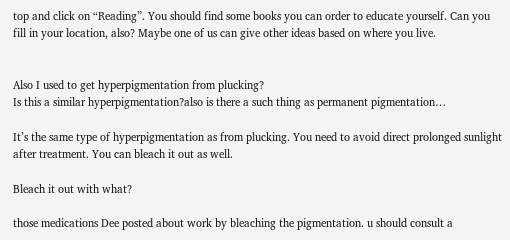top and click on “Reading”. You should find some books you can order to educate yourself. Can you fill in your location, also? Maybe one of us can give other ideas based on where you live.


Also I used to get hyperpigmentation from plucking?
Is this a similar hyperpigmentation?also is there a such thing as permanent pigmentation…

It’s the same type of hyperpigmentation as from plucking. You need to avoid direct prolonged sunlight after treatment. You can bleach it out as well.

Bleach it out with what?

those medications Dee posted about work by bleaching the pigmentation. u should consult a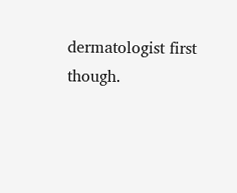dermatologist first though.